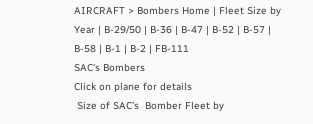AIRCRAFT > Bombers Home | Fleet Size by Year | B-29/50 | B-36 | B-47 | B-52 | B-57 | B-58 | B-1 | B-2 | FB-111
SAC's Bombers
Click on plane for details
 Size of SAC's  Bomber Fleet by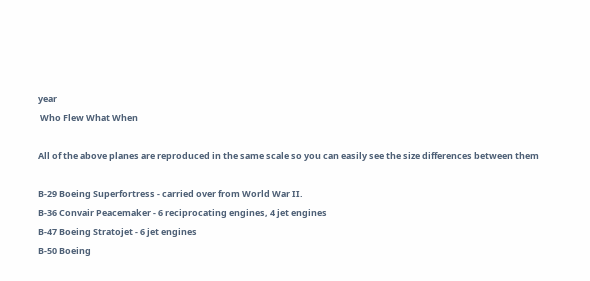year
 Who Flew What When

All of the above planes are reproduced in the same scale so you can easily see the size differences between them

B-29 Boeing Superfortress - carried over from World War II.
B-36 Convair Peacemaker - 6 reciprocating engines, 4 jet engines
B-47 Boeing Stratojet - 6 jet engines
B-50 Boeing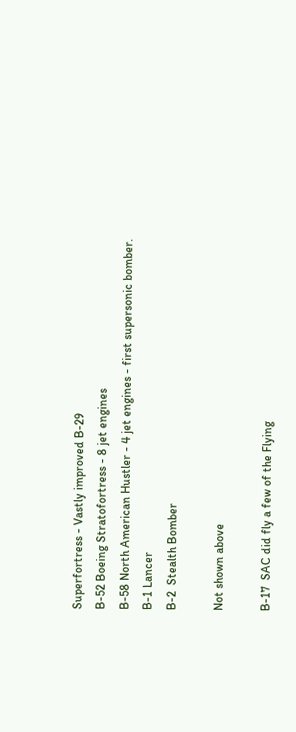Superfortress - Vastly improved B-29
B-52 Boeing Stratofortress - 8 jet engines
B-58 North American Hustler - 4 jet engines - first supersonic bomber.
B-1 Lancer
B-2  Stealth Bomber

Not shown above

B-17  SAC did fly a few of the Flying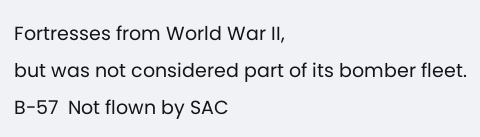Fortresses from World War II,
but was not considered part of its bomber fleet.
B-57  Not flown by SAC